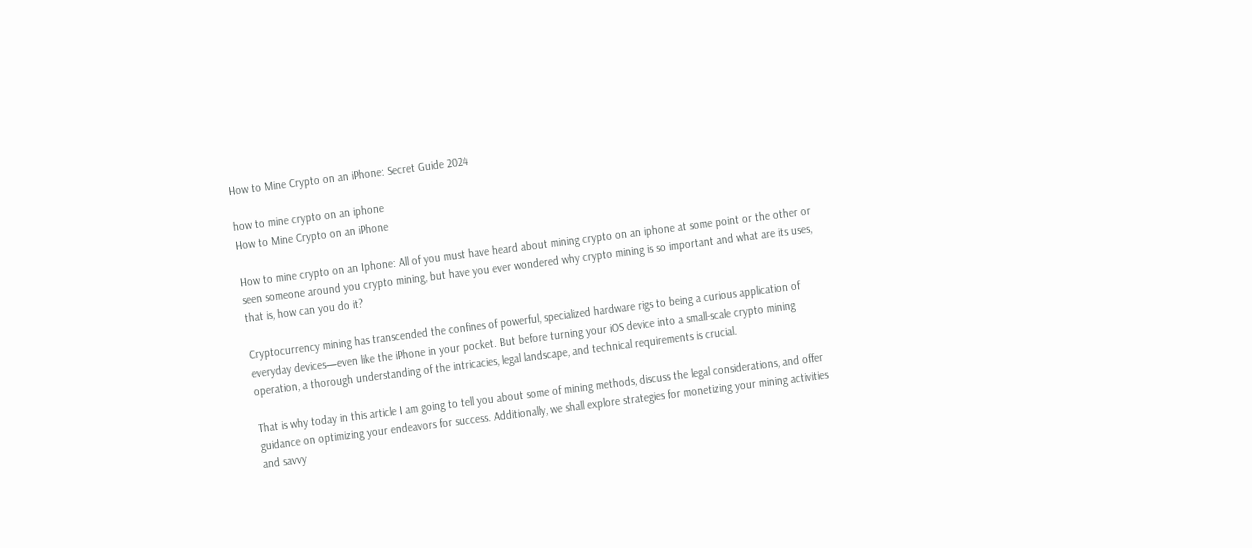How to Mine Crypto on an iPhone: Secret Guide 2024

how to mine crypto on an iphone
How to Mine Crypto on an iPhone

How to mine crypto on an Iphone: All of you must have heard about mining crypto on an iphone at some point or the other or seen someone around you crypto mining, but have you ever wondered why crypto mining is so important and what are its uses, that is, how can you do it?

Cryptocurrency mining has transcended the confines of powerful, specialized hardware rigs to being a curious application of everyday devices—even like the iPhone in your pocket. But before turning your iOS device into a small-scale crypto mining operation, a thorough understanding of the intricacies, legal landscape, and technical requirements is crucial.

That is why today in this article I am going to tell you about some of mining methods, discuss the legal considerations, and offer guidance on optimizing your endeavors for success. Additionally, we shall explore strategies for monetizing your mining activities and savvy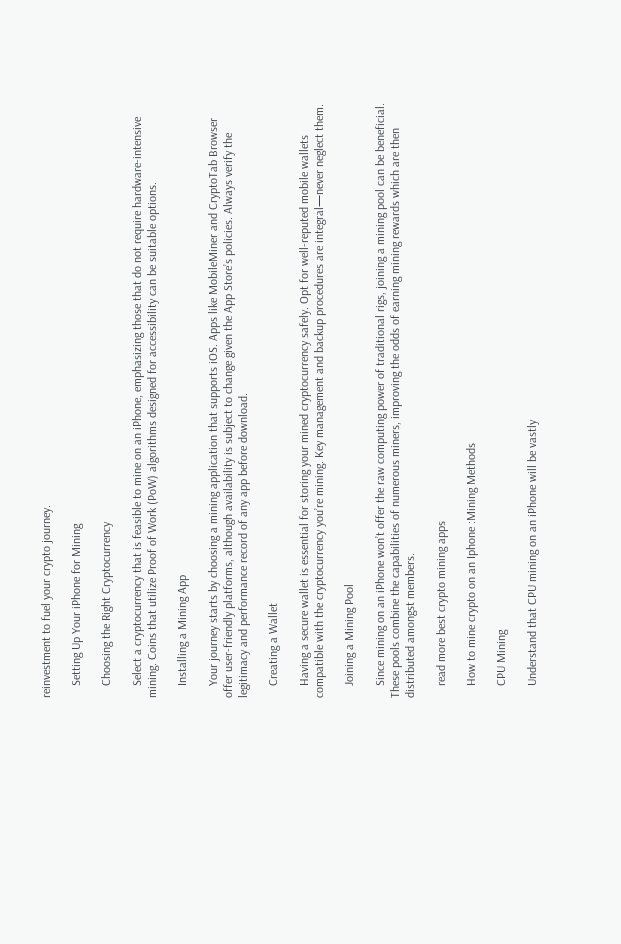reinvestment to fuel your crypto journey.

    Setting Up Your iPhone for Mining

    Choosing the Right Cryptocurrency

    Select a cryptocurrency that is feasible to mine on an iPhone, emphasizing those that do not require hardware-intensive mining. Coins that utilize Proof of Work (PoW) algorithms designed for accessibility can be suitable options.

    Installing a Mining App

    Your journey starts by choosing a mining application that supports iOS. Apps like MobileMiner and CryptoTab Browser offer user-friendly platforms, although availability is subject to change given the App Store’s policies. Always verify the legitimacy and performance record of any app before download.

    Creating a Wallet

    Having a secure wallet is essential for storing your mined cryptocurrency safely. Opt for well-reputed mobile wallets compatible with the cryptocurrency you’re mining. Key management and backup procedures are integral—never neglect them.

    Joining a Mining Pool

    Since mining on an iPhone won’t offer the raw computing power of traditional rigs, joining a mining pool can be beneficial. These pools combine the capabilities of numerous miners, improving the odds of earning mining rewards which are then distributed amongst members.

    read more best crypto mining apps

    How to mine crypto on an Iphone :Mining Methods

    CPU Mining

    Understand that CPU mining on an iPhone will be vastly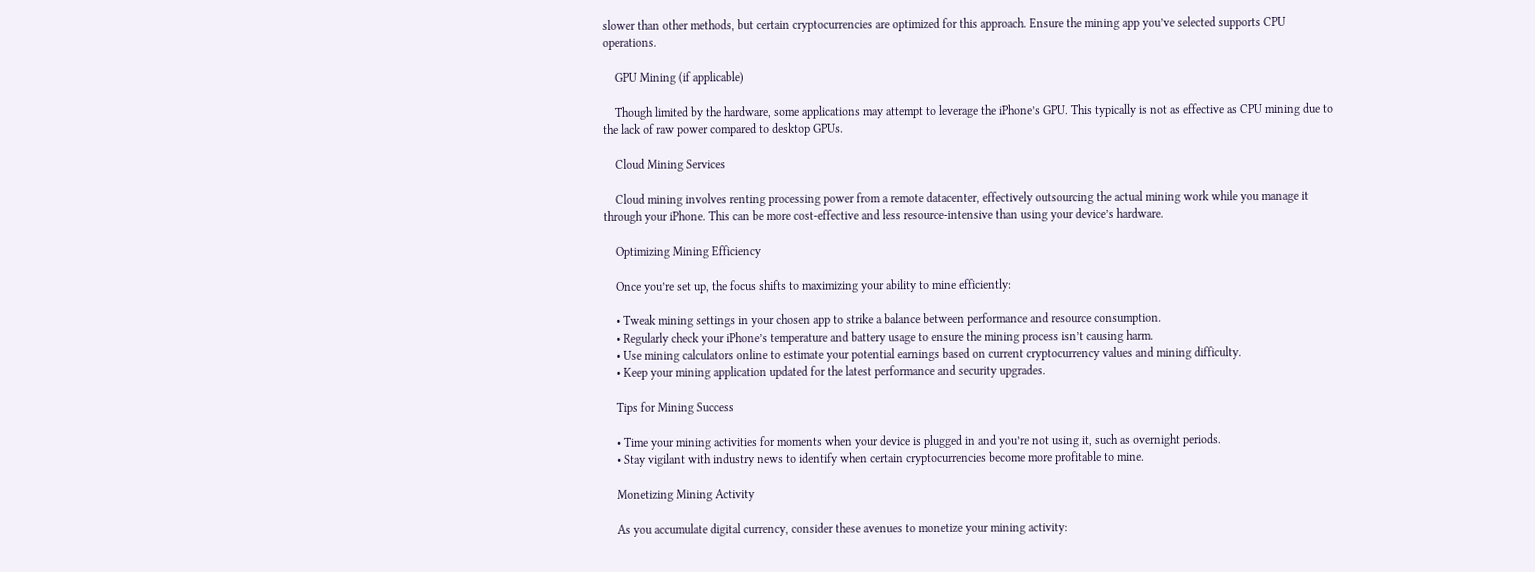slower than other methods, but certain cryptocurrencies are optimized for this approach. Ensure the mining app you’ve selected supports CPU operations.

    GPU Mining (if applicable)

    Though limited by the hardware, some applications may attempt to leverage the iPhone’s GPU. This typically is not as effective as CPU mining due to the lack of raw power compared to desktop GPUs.

    Cloud Mining Services

    Cloud mining involves renting processing power from a remote datacenter, effectively outsourcing the actual mining work while you manage it through your iPhone. This can be more cost-effective and less resource-intensive than using your device’s hardware.

    Optimizing Mining Efficiency

    Once you’re set up, the focus shifts to maximizing your ability to mine efficiently:

    • Tweak mining settings in your chosen app to strike a balance between performance and resource consumption.
    • Regularly check your iPhone’s temperature and battery usage to ensure the mining process isn’t causing harm.
    • Use mining calculators online to estimate your potential earnings based on current cryptocurrency values and mining difficulty.
    • Keep your mining application updated for the latest performance and security upgrades.

    Tips for Mining Success

    • Time your mining activities for moments when your device is plugged in and you’re not using it, such as overnight periods.
    • Stay vigilant with industry news to identify when certain cryptocurrencies become more profitable to mine.

    Monetizing Mining Activity

    As you accumulate digital currency, consider these avenues to monetize your mining activity: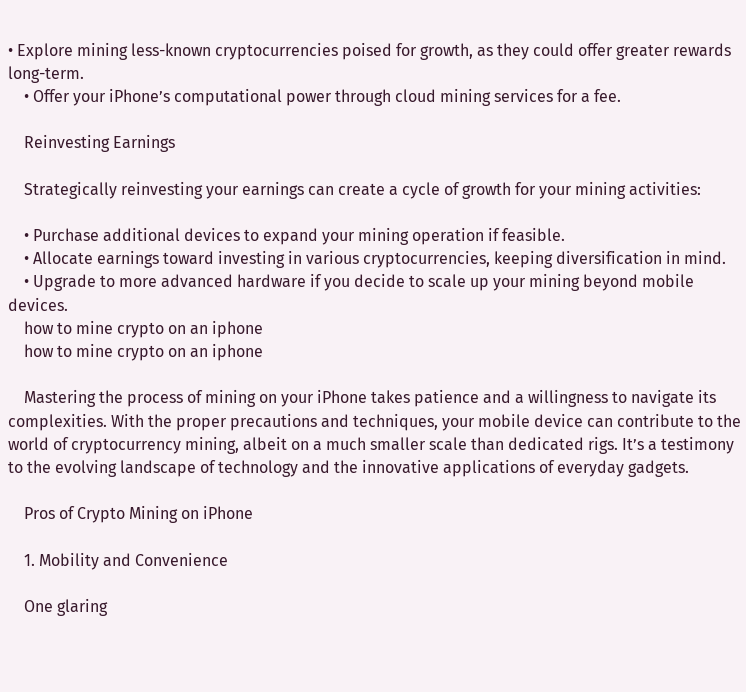• Explore mining less-known cryptocurrencies poised for growth, as they could offer greater rewards long-term.
    • Offer your iPhone’s computational power through cloud mining services for a fee.

    Reinvesting Earnings

    Strategically reinvesting your earnings can create a cycle of growth for your mining activities:

    • Purchase additional devices to expand your mining operation if feasible.
    • Allocate earnings toward investing in various cryptocurrencies, keeping diversification in mind.
    • Upgrade to more advanced hardware if you decide to scale up your mining beyond mobile devices.
    how to mine crypto on an iphone
    how to mine crypto on an iphone

    Mastering the process of mining on your iPhone takes patience and a willingness to navigate its complexities. With the proper precautions and techniques, your mobile device can contribute to the world of cryptocurrency mining, albeit on a much smaller scale than dedicated rigs. It’s a testimony to the evolving landscape of technology and the innovative applications of everyday gadgets.

    Pros of Crypto Mining on iPhone

    1. Mobility and Convenience

    One glaring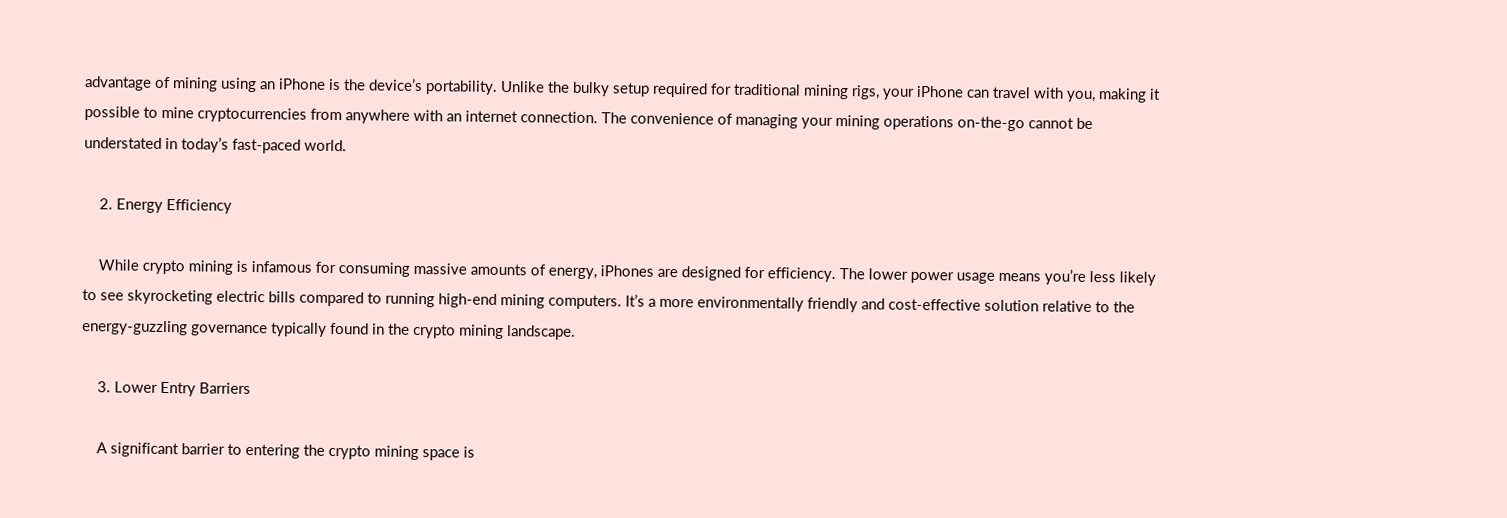advantage of mining using an iPhone is the device’s portability. Unlike the bulky setup required for traditional mining rigs, your iPhone can travel with you, making it possible to mine cryptocurrencies from anywhere with an internet connection. The convenience of managing your mining operations on-the-go cannot be understated in today’s fast-paced world.

    2. Energy Efficiency

    While crypto mining is infamous for consuming massive amounts of energy, iPhones are designed for efficiency. The lower power usage means you’re less likely to see skyrocketing electric bills compared to running high-end mining computers. It’s a more environmentally friendly and cost-effective solution relative to the energy-guzzling governance typically found in the crypto mining landscape.

    3. Lower Entry Barriers

    A significant barrier to entering the crypto mining space is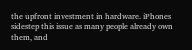the upfront investment in hardware. iPhones sidestep this issue as many people already own them, and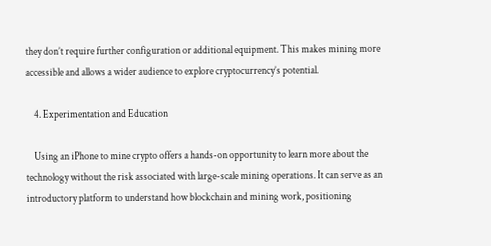they don’t require further configuration or additional equipment. This makes mining more accessible and allows a wider audience to explore cryptocurrency’s potential.

    4. Experimentation and Education

    Using an iPhone to mine crypto offers a hands-on opportunity to learn more about the technology without the risk associated with large-scale mining operations. It can serve as an introductory platform to understand how blockchain and mining work, positioning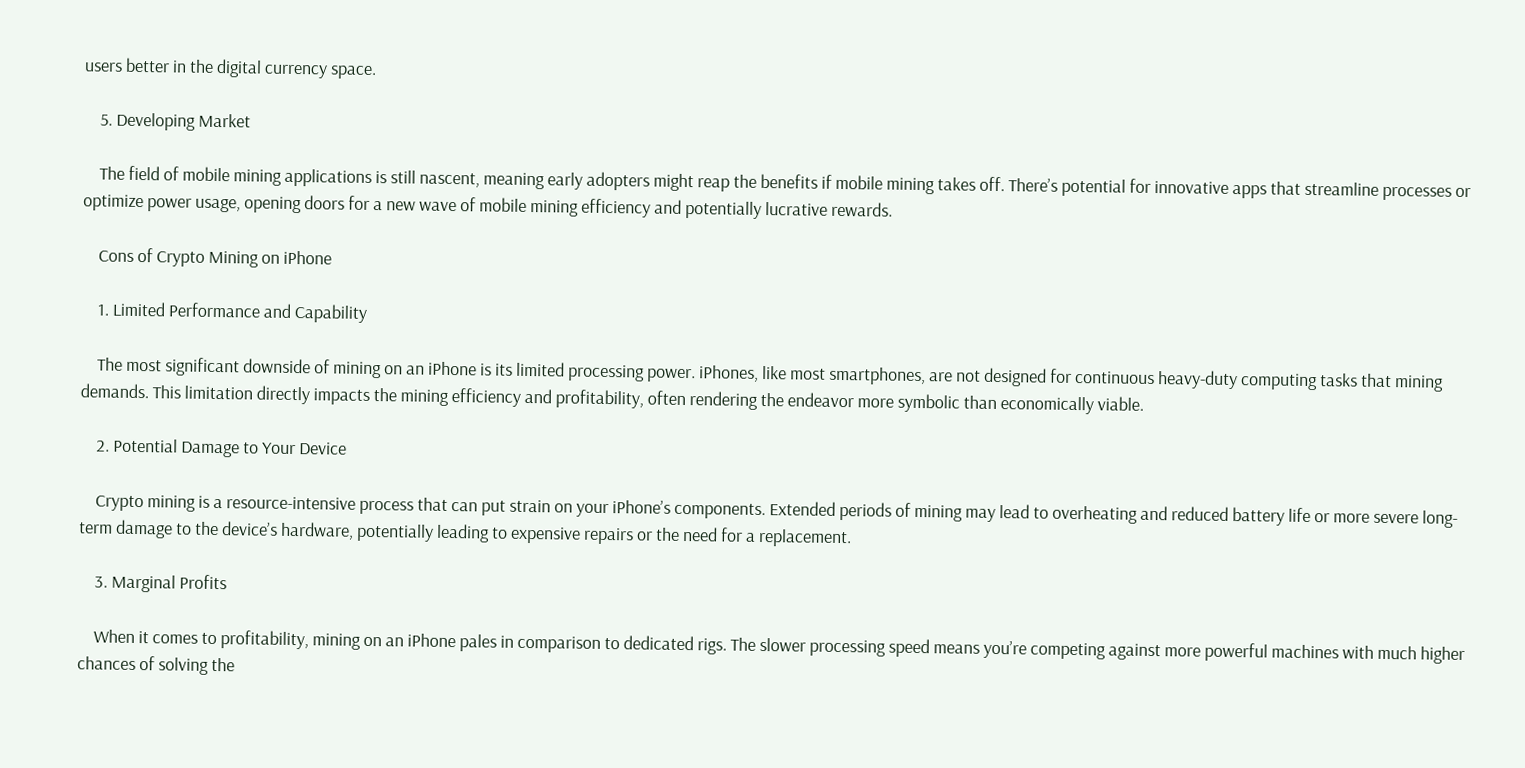users better in the digital currency space.

    5. Developing Market

    The field of mobile mining applications is still nascent, meaning early adopters might reap the benefits if mobile mining takes off. There’s potential for innovative apps that streamline processes or optimize power usage, opening doors for a new wave of mobile mining efficiency and potentially lucrative rewards.

    Cons of Crypto Mining on iPhone

    1. Limited Performance and Capability

    The most significant downside of mining on an iPhone is its limited processing power. iPhones, like most smartphones, are not designed for continuous heavy-duty computing tasks that mining demands. This limitation directly impacts the mining efficiency and profitability, often rendering the endeavor more symbolic than economically viable.

    2. Potential Damage to Your Device

    Crypto mining is a resource-intensive process that can put strain on your iPhone’s components. Extended periods of mining may lead to overheating and reduced battery life or more severe long-term damage to the device’s hardware, potentially leading to expensive repairs or the need for a replacement.

    3. Marginal Profits

    When it comes to profitability, mining on an iPhone pales in comparison to dedicated rigs. The slower processing speed means you’re competing against more powerful machines with much higher chances of solving the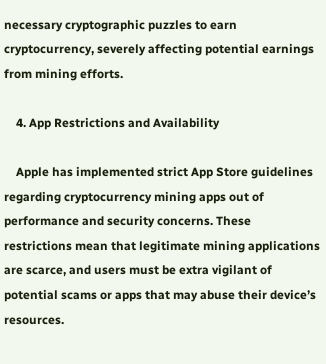necessary cryptographic puzzles to earn cryptocurrency, severely affecting potential earnings from mining efforts.

    4. App Restrictions and Availability

    Apple has implemented strict App Store guidelines regarding cryptocurrency mining apps out of performance and security concerns. These restrictions mean that legitimate mining applications are scarce, and users must be extra vigilant of potential scams or apps that may abuse their device’s resources.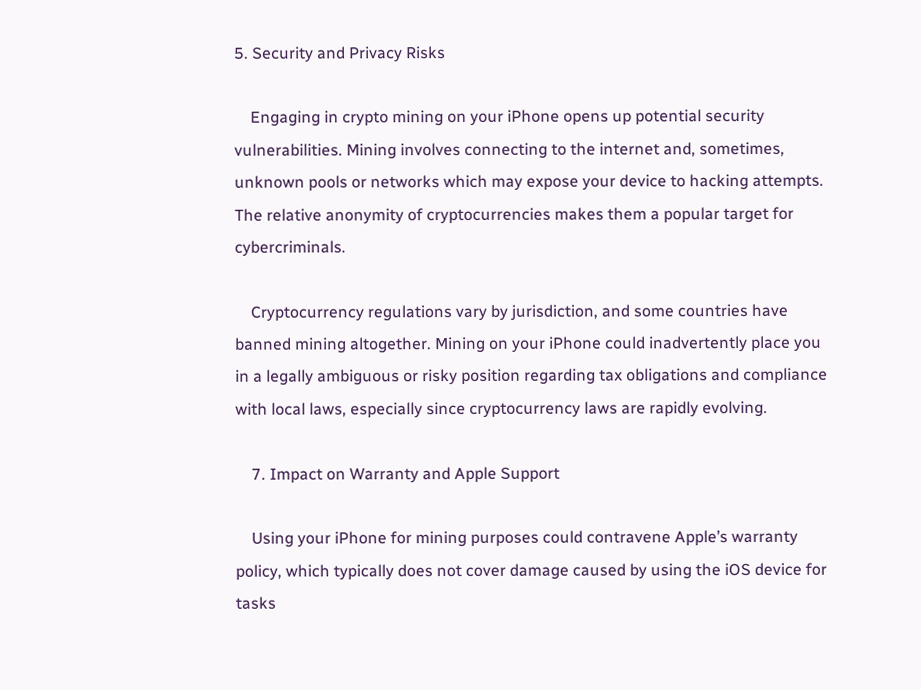5. Security and Privacy Risks

    Engaging in crypto mining on your iPhone opens up potential security vulnerabilities. Mining involves connecting to the internet and, sometimes, unknown pools or networks which may expose your device to hacking attempts. The relative anonymity of cryptocurrencies makes them a popular target for cybercriminals.

    Cryptocurrency regulations vary by jurisdiction, and some countries have banned mining altogether. Mining on your iPhone could inadvertently place you in a legally ambiguous or risky position regarding tax obligations and compliance with local laws, especially since cryptocurrency laws are rapidly evolving.

    7. Impact on Warranty and Apple Support

    Using your iPhone for mining purposes could contravene Apple’s warranty policy, which typically does not cover damage caused by using the iOS device for tasks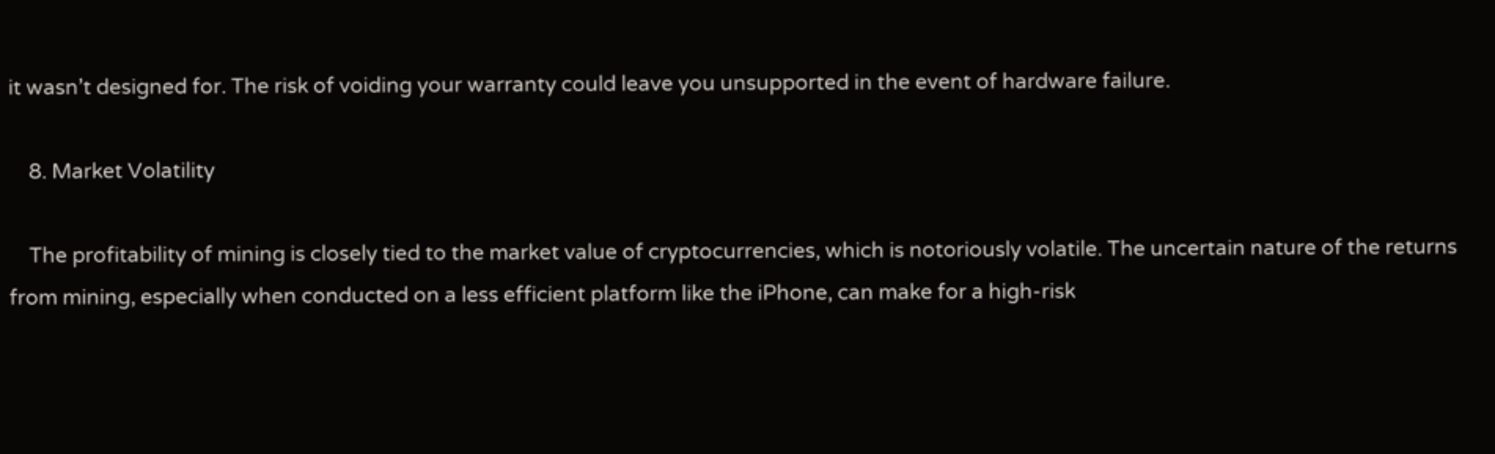it wasn’t designed for. The risk of voiding your warranty could leave you unsupported in the event of hardware failure.

    8. Market Volatility

    The profitability of mining is closely tied to the market value of cryptocurrencies, which is notoriously volatile. The uncertain nature of the returns from mining, especially when conducted on a less efficient platform like the iPhone, can make for a high-risk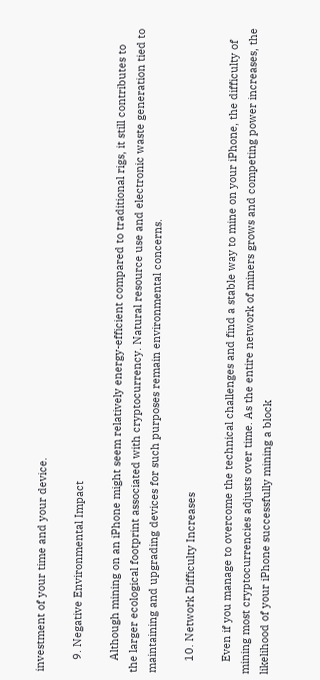investment of your time and your device.

    9. Negative Environmental Impact

    Although mining on an iPhone might seem relatively energy-efficient compared to traditional rigs, it still contributes to the larger ecological footprint associated with cryptocurrency. Natural resource use and electronic waste generation tied to maintaining and upgrading devices for such purposes remain environmental concerns.

    10. Network Difficulty Increases

    Even if you manage to overcome the technical challenges and find a stable way to mine on your iPhone, the difficulty of mining most cryptocurrencies adjusts over time. As the entire network of miners grows and competing power increases, the likelihood of your iPhone successfully mining a block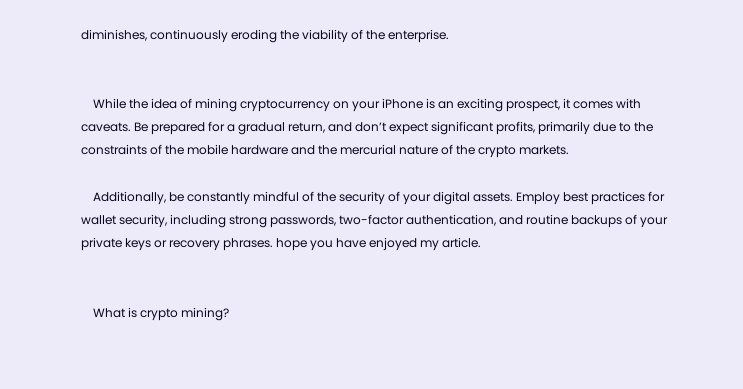diminishes, continuously eroding the viability of the enterprise.


    While the idea of mining cryptocurrency on your iPhone is an exciting prospect, it comes with caveats. Be prepared for a gradual return, and don’t expect significant profits, primarily due to the constraints of the mobile hardware and the mercurial nature of the crypto markets.

    Additionally, be constantly mindful of the security of your digital assets. Employ best practices for wallet security, including strong passwords, two-factor authentication, and routine backups of your private keys or recovery phrases. hope you have enjoyed my article.


    What is crypto mining?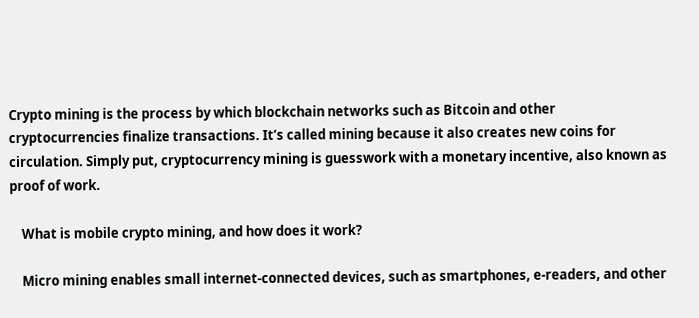Crypto mining is the process by which blockchain networks such as Bitcoin and other cryptocurrencies finalize transactions. It’s called mining because it also creates new coins for circulation. Simply put, cryptocurrency mining is guesswork with a monetary incentive, also known as proof of work.

    What is mobile crypto mining, and how does it work?

    Micro mining enables small internet-connected devices, such as smartphones, e-readers, and other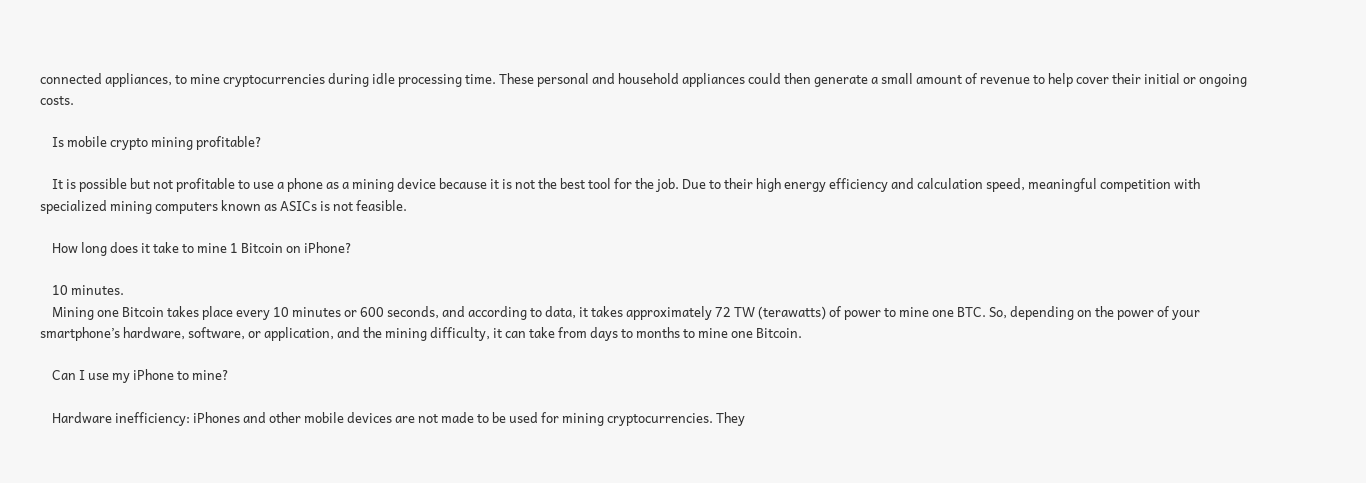connected appliances, to mine cryptocurrencies during idle processing time. These personal and household appliances could then generate a small amount of revenue to help cover their initial or ongoing costs.

    Is mobile crypto mining profitable?

    It is possible but not profitable to use a phone as a mining device because it is not the best tool for the job. Due to their high energy efficiency and calculation speed, meaningful competition with specialized mining computers known as ASICs is not feasible.

    How long does it take to mine 1 Bitcoin on iPhone?

    10 minutes.
    Mining one Bitcoin takes place every 10 minutes or 600 seconds, and according to data, it takes approximately 72 TW (terawatts) of power to mine one BTC. So, depending on the power of your smartphone’s hardware, software, or application, and the mining difficulty, it can take from days to months to mine one Bitcoin.

    Can I use my iPhone to mine?

    Hardware inefficiency: iPhones and other mobile devices are not made to be used for mining cryptocurrencies. They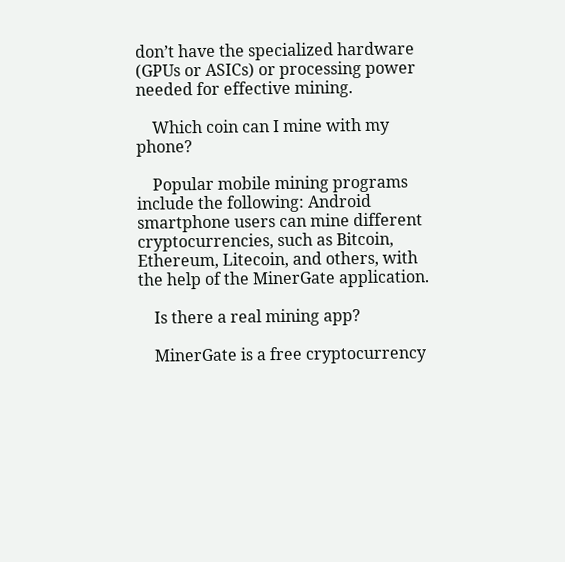don’t have the specialized hardware (GPUs or ASICs) or processing power needed for effective mining.

    Which coin can I mine with my phone?

    Popular mobile mining programs include the following: Android smartphone users can mine different cryptocurrencies, such as Bitcoin, Ethereum, Litecoin, and others, with the help of the MinerGate application.

    Is there a real mining app?

    MinerGate is a free cryptocurrency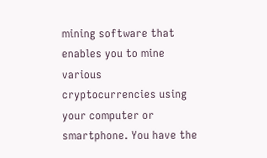mining software that enables you to mine various cryptocurrencies using your computer or smartphone. You have the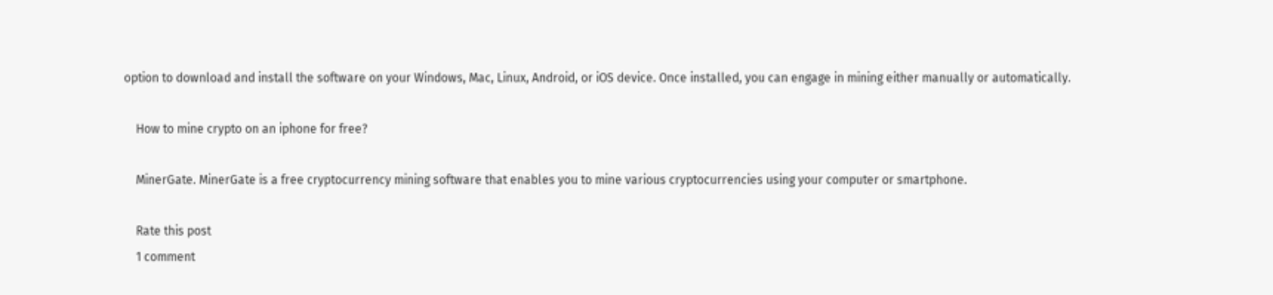option to download and install the software on your Windows, Mac, Linux, Android, or iOS device. Once installed, you can engage in mining either manually or automatically.

    How to mine crypto on an iphone for free?

    MinerGate. MinerGate is a free cryptocurrency mining software that enables you to mine various cryptocurrencies using your computer or smartphone.

    Rate this post
    1 comment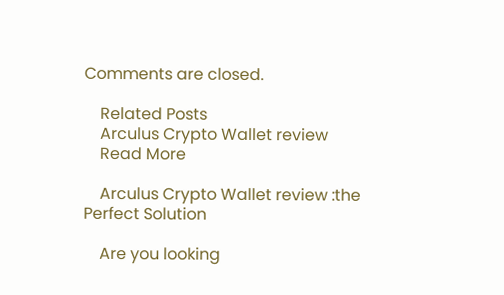Comments are closed.

    Related Posts
    Arculus Crypto Wallet review
    Read More

    Arculus Crypto Wallet review :the Perfect Solution

    Are you looking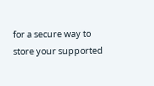for a secure way to store your supported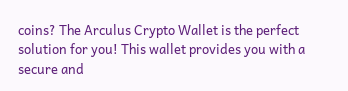coins? The Arculus Crypto Wallet is the perfect solution for you! This wallet provides you with a secure and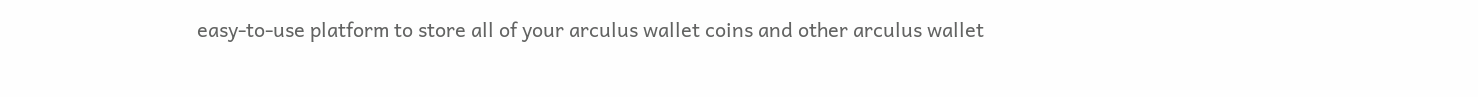easy-to-use platform to store all of your arculus wallet coins and other arculus wallet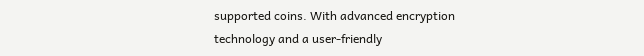supported coins. With advanced encryption technology and a user-friendly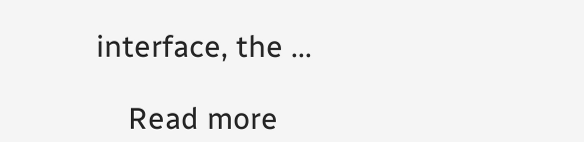interface, the ...

    Read more